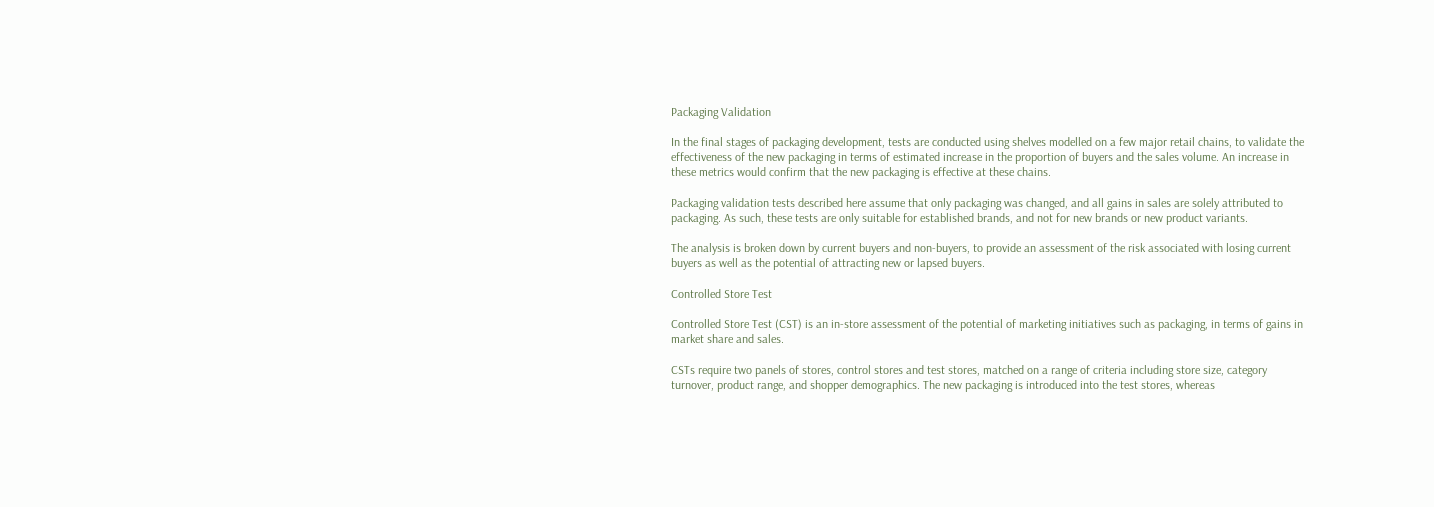Packaging Validation

In the final stages of packaging development, tests are conducted using shelves modelled on a few major retail chains, to validate the effectiveness of the new packaging in terms of estimated increase in the proportion of buyers and the sales volume. An increase in these metrics would confirm that the new packaging is effective at these chains.

Packaging validation tests described here assume that only packaging was changed, and all gains in sales are solely attributed to packaging. As such, these tests are only suitable for established brands, and not for new brands or new product variants.

The analysis is broken down by current buyers and non-buyers, to provide an assessment of the risk associated with losing current buyers as well as the potential of attracting new or lapsed buyers.

Controlled Store Test

Controlled Store Test (CST) is an in-store assessment of the potential of marketing initiatives such as packaging, in terms of gains in market share and sales.

CSTs require two panels of stores, control stores and test stores, matched on a range of criteria including store size, category turnover, product range, and shopper demographics. The new packaging is introduced into the test stores, whereas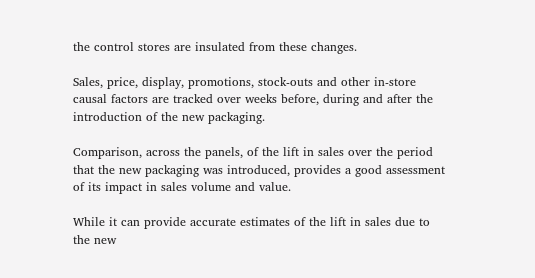the control stores are insulated from these changes.

Sales, price, display, promotions, stock-outs and other in-store causal factors are tracked over weeks before, during and after the introduction of the new packaging.

Comparison, across the panels, of the lift in sales over the period that the new packaging was introduced, provides a good assessment of its impact in sales volume and value.

While it can provide accurate estimates of the lift in sales due to the new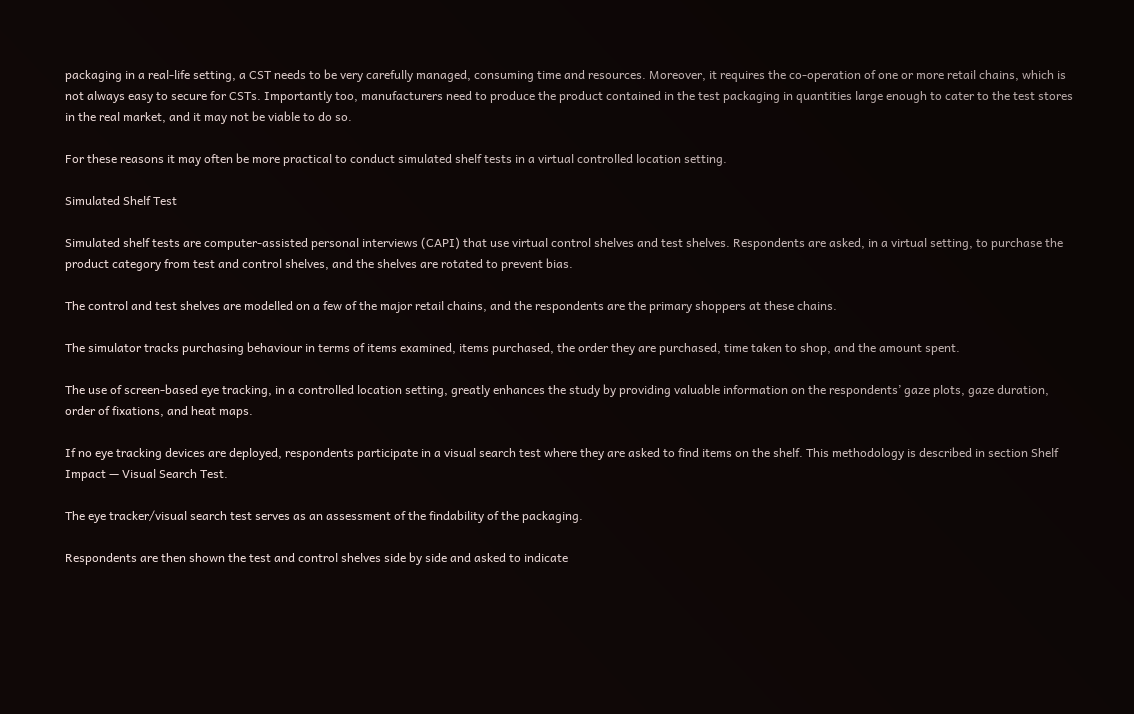packaging in a real-life setting, a CST needs to be very carefully managed, consuming time and resources. Moreover, it requires the co-operation of one or more retail chains, which is not always easy to secure for CSTs. Importantly too, manufacturers need to produce the product contained in the test packaging in quantities large enough to cater to the test stores in the real market, and it may not be viable to do so.

For these reasons it may often be more practical to conduct simulated shelf tests in a virtual controlled location setting.

Simulated Shelf Test

Simulated shelf tests are computer-assisted personal interviews (CAPI) that use virtual control shelves and test shelves. Respondents are asked, in a virtual setting, to purchase the product category from test and control shelves, and the shelves are rotated to prevent bias.

The control and test shelves are modelled on a few of the major retail chains, and the respondents are the primary shoppers at these chains.

The simulator tracks purchasing behaviour in terms of items examined, items purchased, the order they are purchased, time taken to shop, and the amount spent.

The use of screen-based eye tracking, in a controlled location setting, greatly enhances the study by providing valuable information on the respondents’ gaze plots, gaze duration, order of fixations, and heat maps.

If no eye tracking devices are deployed, respondents participate in a visual search test where they are asked to find items on the shelf. This methodology is described in section Shelf Impact — Visual Search Test.

The eye tracker/visual search test serves as an assessment of the findability of the packaging.

Respondents are then shown the test and control shelves side by side and asked to indicate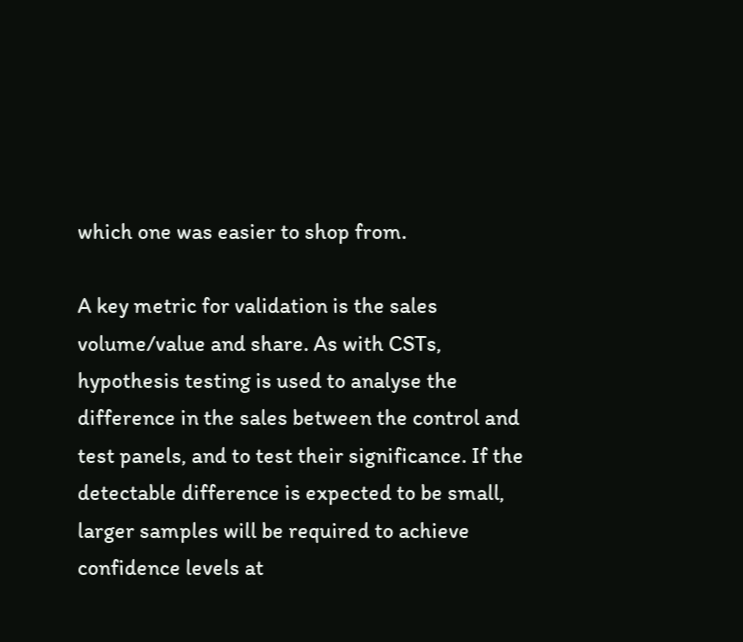which one was easier to shop from.

A key metric for validation is the sales volume/value and share. As with CSTs, hypothesis testing is used to analyse the difference in the sales between the control and test panels, and to test their significance. If the detectable difference is expected to be small, larger samples will be required to achieve confidence levels at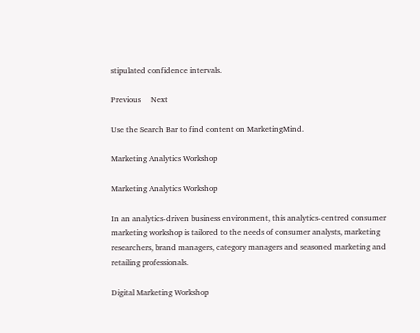stipulated confidence intervals.

Previous     Next

Use the Search Bar to find content on MarketingMind.

Marketing Analytics Workshop

Marketing Analytics Workshop

In an analytics-driven business environment, this analytics-centred consumer marketing workshop is tailored to the needs of consumer analysts, marketing researchers, brand managers, category managers and seasoned marketing and retailing professionals.

Digital Marketing Workshop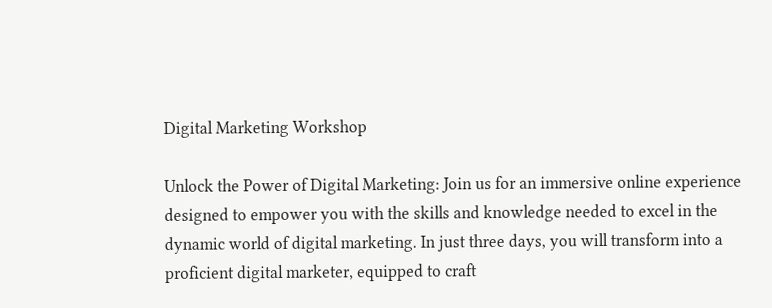Digital Marketing Workshop

Unlock the Power of Digital Marketing: Join us for an immersive online experience designed to empower you with the skills and knowledge needed to excel in the dynamic world of digital marketing. In just three days, you will transform into a proficient digital marketer, equipped to craft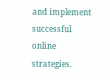and implement successful online strategies.